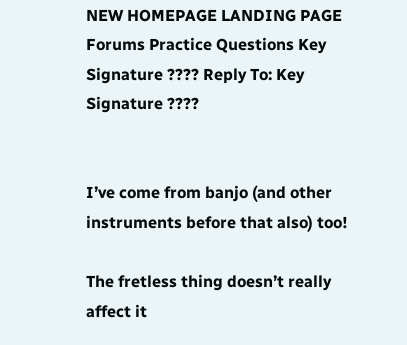NEW HOMEPAGE LANDING PAGE Forums Practice Questions Key Signature ???? Reply To: Key Signature ????


I’ve come from banjo (and other instruments before that also) too!

The fretless thing doesn’t really affect it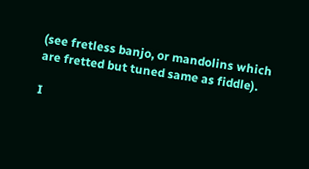(see fretless banjo, or mandolins which are fretted but tuned same as fiddle).

I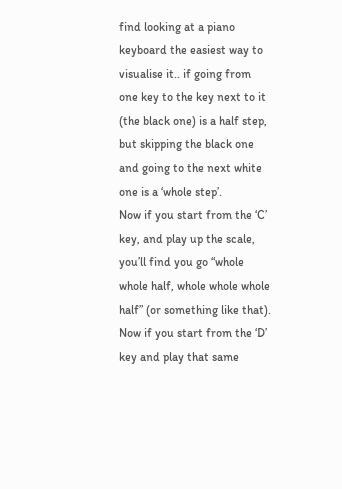find looking at a piano keyboard the easiest way to visualise it.. if going from one key to the key next to it (the black one) is a half step, but skipping the black one and going to the next white one is a ‘whole step’.
Now if you start from the ‘C’ key, and play up the scale, you’ll find you go “whole whole half, whole whole whole half” (or something like that).
Now if you start from the ‘D’ key and play that same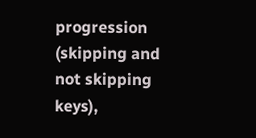progression (skipping and not skipping keys),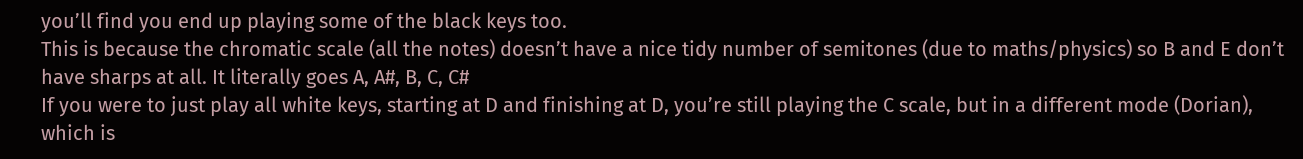you’ll find you end up playing some of the black keys too.
This is because the chromatic scale (all the notes) doesn’t have a nice tidy number of semitones (due to maths/physics) so B and E don’t have sharps at all. It literally goes A, A#, B, C, C#
If you were to just play all white keys, starting at D and finishing at D, you’re still playing the C scale, but in a different mode (Dorian), which is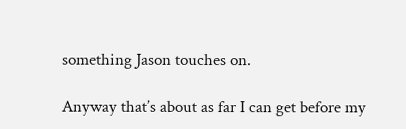something Jason touches on.

Anyway that’s about as far I can get before my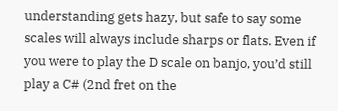understanding gets hazy, but safe to say some scales will always include sharps or flats. Even if you were to play the D scale on banjo, you’d still play a C# (2nd fret on the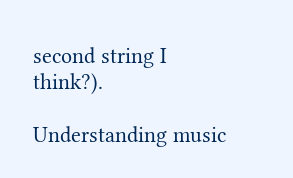second string I think?).

Understanding music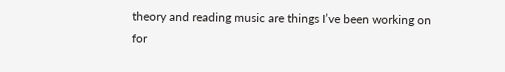theory and reading music are things I’ve been working on for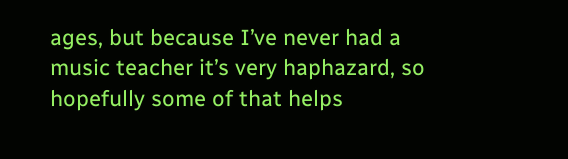ages, but because I’ve never had a music teacher it’s very haphazard, so hopefully some of that helps